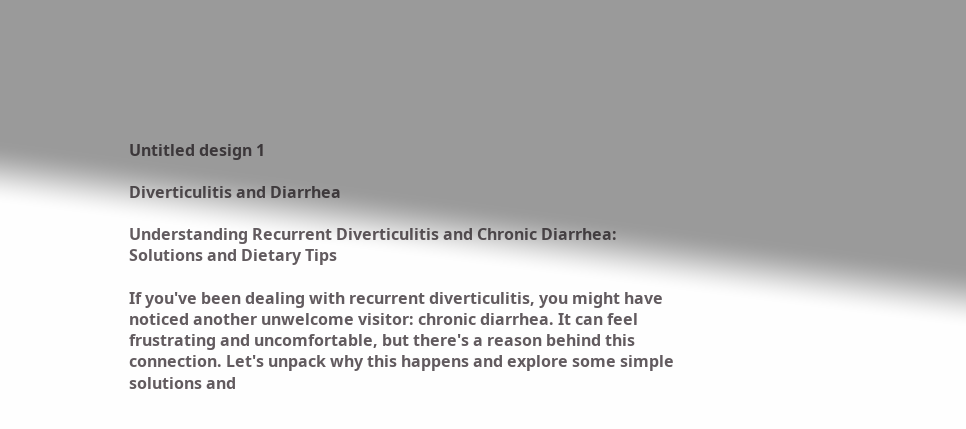Untitled design 1

Diverticulitis and Diarrhea

Understanding Recurrent Diverticulitis and Chronic Diarrhea: Solutions and Dietary Tips

If you've been dealing with recurrent diverticulitis, you might have noticed another unwelcome visitor: chronic diarrhea. It can feel frustrating and uncomfortable, but there's a reason behind this connection. Let's unpack why this happens and explore some simple solutions and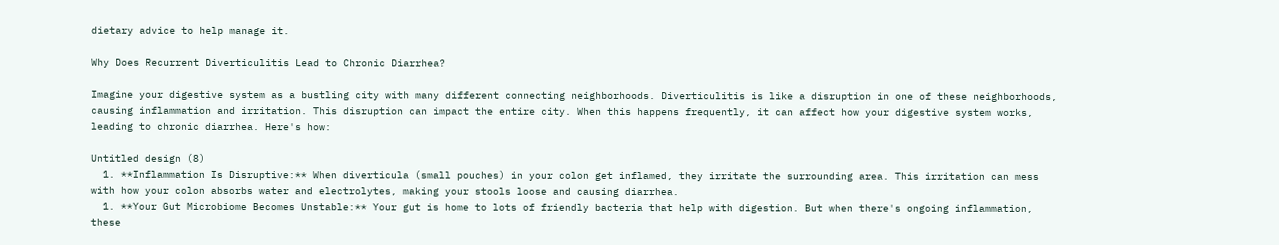dietary advice to help manage it.

Why Does Recurrent Diverticulitis Lead to Chronic Diarrhea?

Imagine your digestive system as a bustling city with many different connecting neighborhoods. Diverticulitis is like a disruption in one of these neighborhoods, causing inflammation and irritation. This disruption can impact the entire city. When this happens frequently, it can affect how your digestive system works, leading to chronic diarrhea. Here's how:

Untitled design (8)
  1. **Inflammation Is Disruptive:** When diverticula (small pouches) in your colon get inflamed, they irritate the surrounding area. This irritation can mess with how your colon absorbs water and electrolytes, making your stools loose and causing diarrhea.
  1. **Your Gut Microbiome Becomes Unstable:** Your gut is home to lots of friendly bacteria that help with digestion. But when there's ongoing inflammation, these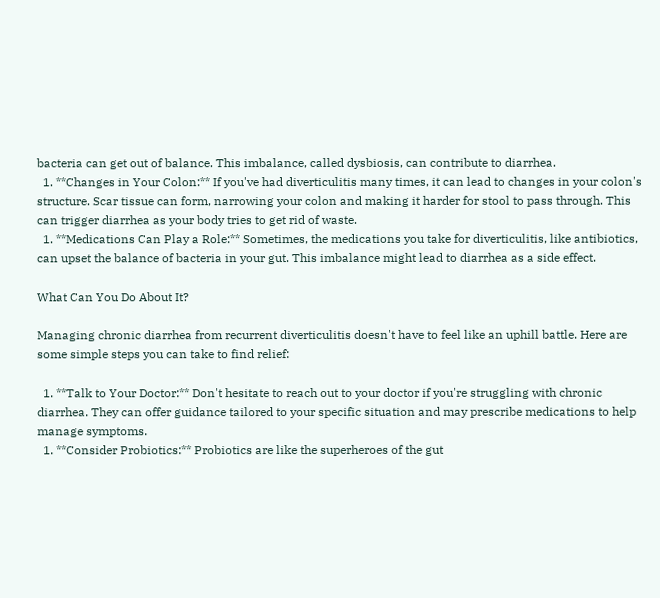bacteria can get out of balance. This imbalance, called dysbiosis, can contribute to diarrhea.
  1. **Changes in Your Colon:** If you've had diverticulitis many times, it can lead to changes in your colon's structure. Scar tissue can form, narrowing your colon and making it harder for stool to pass through. This can trigger diarrhea as your body tries to get rid of waste.
  1. **Medications Can Play a Role:** Sometimes, the medications you take for diverticulitis, like antibiotics, can upset the balance of bacteria in your gut. This imbalance might lead to diarrhea as a side effect.

What Can You Do About It?

Managing chronic diarrhea from recurrent diverticulitis doesn't have to feel like an uphill battle. Here are some simple steps you can take to find relief:

  1. **Talk to Your Doctor:** Don't hesitate to reach out to your doctor if you're struggling with chronic diarrhea. They can offer guidance tailored to your specific situation and may prescribe medications to help manage symptoms.
  1. **Consider Probiotics:** Probiotics are like the superheroes of the gut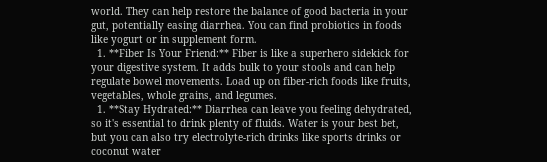world. They can help restore the balance of good bacteria in your gut, potentially easing diarrhea. You can find probiotics in foods like yogurt or in supplement form.
  1. **Fiber Is Your Friend:** Fiber is like a superhero sidekick for your digestive system. It adds bulk to your stools and can help regulate bowel movements. Load up on fiber-rich foods like fruits, vegetables, whole grains, and legumes.
  1. **Stay Hydrated:** Diarrhea can leave you feeling dehydrated, so it's essential to drink plenty of fluids. Water is your best bet, but you can also try electrolyte-rich drinks like sports drinks or coconut water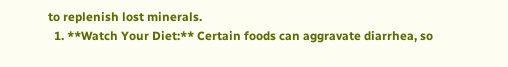to replenish lost minerals.
  1. **Watch Your Diet:** Certain foods can aggravate diarrhea, so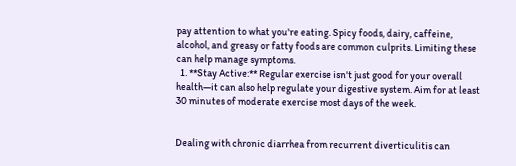pay attention to what you're eating. Spicy foods, dairy, caffeine, alcohol, and greasy or fatty foods are common culprits. Limiting these can help manage symptoms.
  1. **Stay Active:** Regular exercise isn't just good for your overall health—it can also help regulate your digestive system. Aim for at least 30 minutes of moderate exercise most days of the week.


Dealing with chronic diarrhea from recurrent diverticulitis can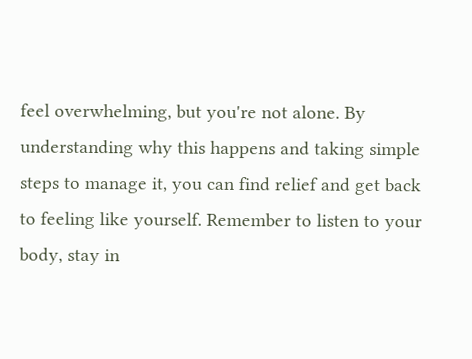feel overwhelming, but you're not alone. By understanding why this happens and taking simple steps to manage it, you can find relief and get back to feeling like yourself. Remember to listen to your body, stay in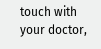touch with your doctor,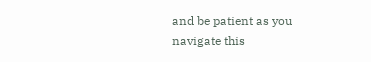and be patient as you navigate this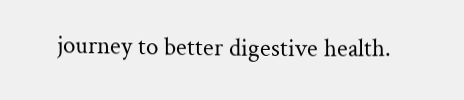journey to better digestive health.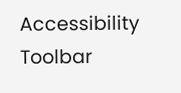Accessibility Toolbar